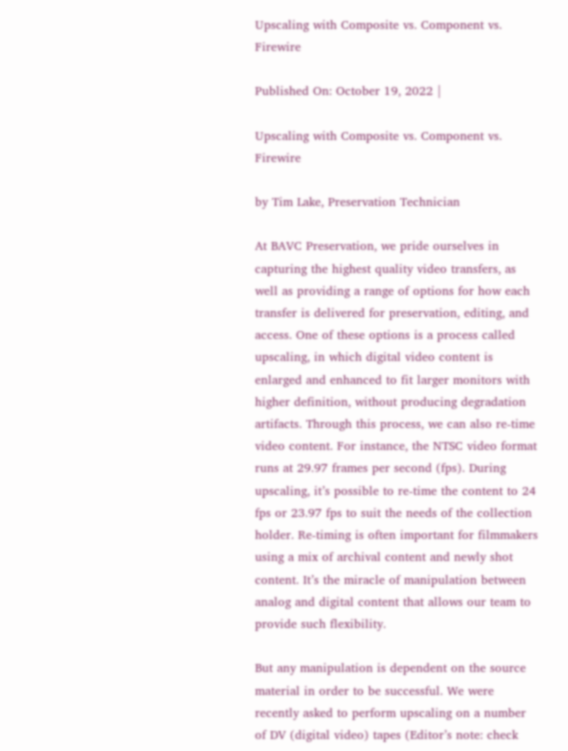Upscaling with Composite vs. Component vs. Firewire

Published On: October 19, 2022 |

Upscaling with Composite vs. Component vs. Firewire

by Tim Lake, Preservation Technician

At BAVC Preservation, we pride ourselves in capturing the highest quality video transfers, as well as providing a range of options for how each transfer is delivered for preservation, editing, and access. One of these options is a process called upscaling, in which digital video content is enlarged and enhanced to fit larger monitors with higher definition, without producing degradation artifacts. Through this process, we can also re-time video content. For instance, the NTSC video format runs at 29.97 frames per second (fps). During upscaling, it’s possible to re-time the content to 24 fps or 23.97 fps to suit the needs of the collection holder. Re-timing is often important for filmmakers using a mix of archival content and newly shot content. It’s the miracle of manipulation between analog and digital content that allows our team to provide such flexibility.

But any manipulation is dependent on the source material in order to be successful. We were recently asked to perform upscaling on a number of DV (digital video) tapes (Editor’s note: check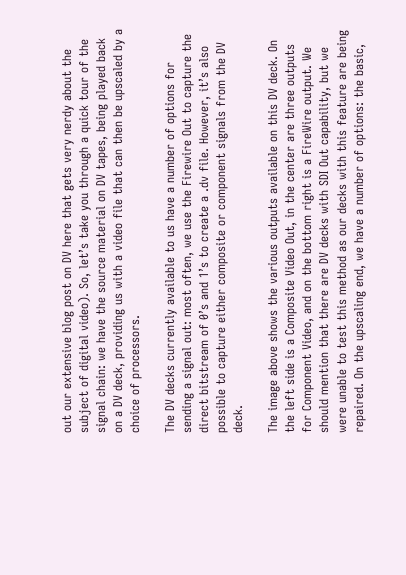out our extensive blog post on DV here that gets very nerdy about the subject of digital video). So, let’s take you through a quick tour of the signal chain: we have the source material on DV tapes, being played back on a DV deck, providing us with a video file that can then be upscaled by a choice of processors.

The DV decks currently available to us have a number of options for sending a signal out: most often, we use the Firewire Out to capture the direct bitstream of 0’s and 1’s to create a .dv file. However, it’s also possible to capture either composite or component signals from the DV deck.

The image above shows the various outputs available on this DV deck. On the left side is a Composite Video Out, in the center are three outputs for Component Video, and on the bottom right is a FireWire output. We should mention that there are DV decks with SDI Out capability, but we were unable to test this method as our decks with this feature are being repaired. On the upscaling end, we have a number of options: the basic,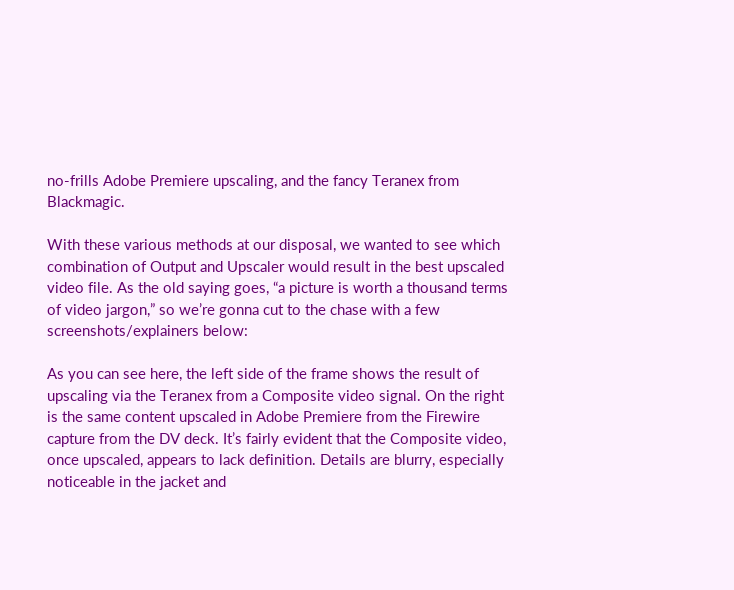no-frills Adobe Premiere upscaling, and the fancy Teranex from Blackmagic.

With these various methods at our disposal, we wanted to see which combination of Output and Upscaler would result in the best upscaled video file. As the old saying goes, “a picture is worth a thousand terms of video jargon,” so we’re gonna cut to the chase with a few screenshots/explainers below:

As you can see here, the left side of the frame shows the result of upscaling via the Teranex from a Composite video signal. On the right is the same content upscaled in Adobe Premiere from the Firewire capture from the DV deck. It’s fairly evident that the Composite video, once upscaled, appears to lack definition. Details are blurry, especially noticeable in the jacket and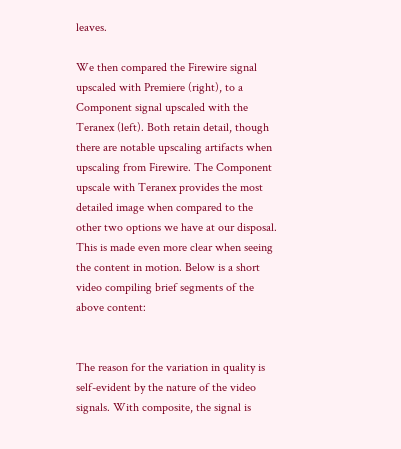leaves.

We then compared the Firewire signal upscaled with Premiere (right), to a Component signal upscaled with the Teranex (left). Both retain detail, though there are notable upscaling artifacts when upscaling from Firewire. The Component upscale with Teranex provides the most detailed image when compared to the other two options we have at our disposal. This is made even more clear when seeing the content in motion. Below is a short video compiling brief segments of the above content:


The reason for the variation in quality is self-evident by the nature of the video signals. With composite, the signal is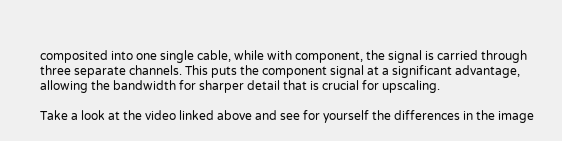composited into one single cable, while with component, the signal is carried through three separate channels. This puts the component signal at a significant advantage, allowing the bandwidth for sharper detail that is crucial for upscaling.

Take a look at the video linked above and see for yourself the differences in the image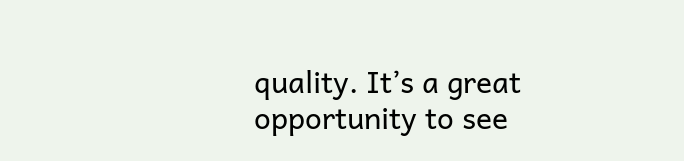quality. It’s a great opportunity to see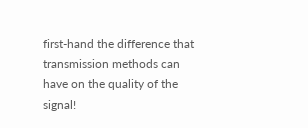first-hand the difference that transmission methods can have on the quality of the signal!